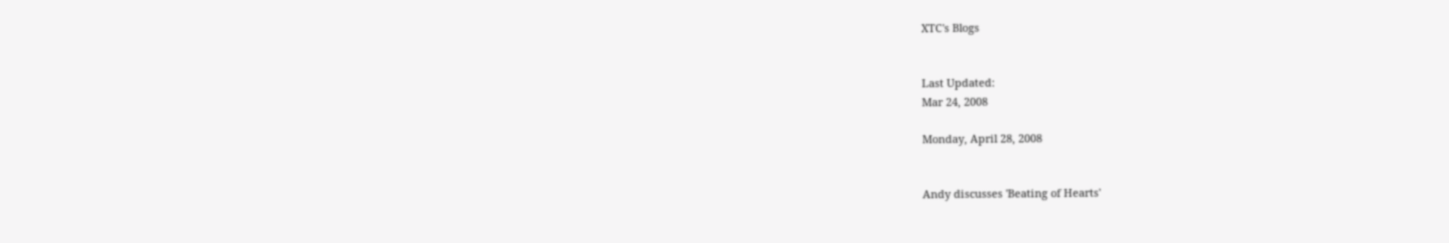XTC's Blogs


Last Updated:
Mar 24, 2008

Monday, April 28, 2008


Andy discusses 'Beating of Hearts'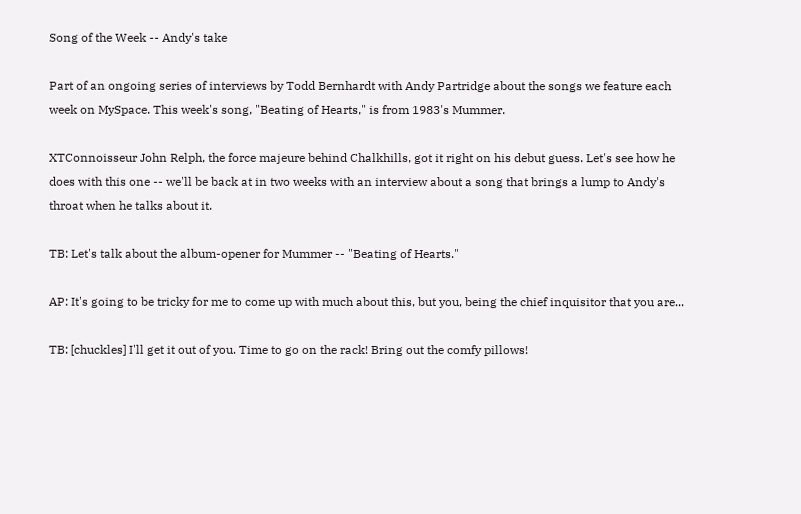Song of the Week -- Andy's take

Part of an ongoing series of interviews by Todd Bernhardt with Andy Partridge about the songs we feature each week on MySpace. This week's song, "Beating of Hearts," is from 1983's Mummer.

XTConnoisseur John Relph, the force majeure behind Chalkhills, got it right on his debut guess. Let's see how he does with this one -- we'll be back at in two weeks with an interview about a song that brings a lump to Andy's throat when he talks about it.

TB: Let's talk about the album-opener for Mummer -- "Beating of Hearts."

AP: It's going to be tricky for me to come up with much about this, but you, being the chief inquisitor that you are...

TB: [chuckles] I'll get it out of you. Time to go on the rack! Bring out the comfy pillows!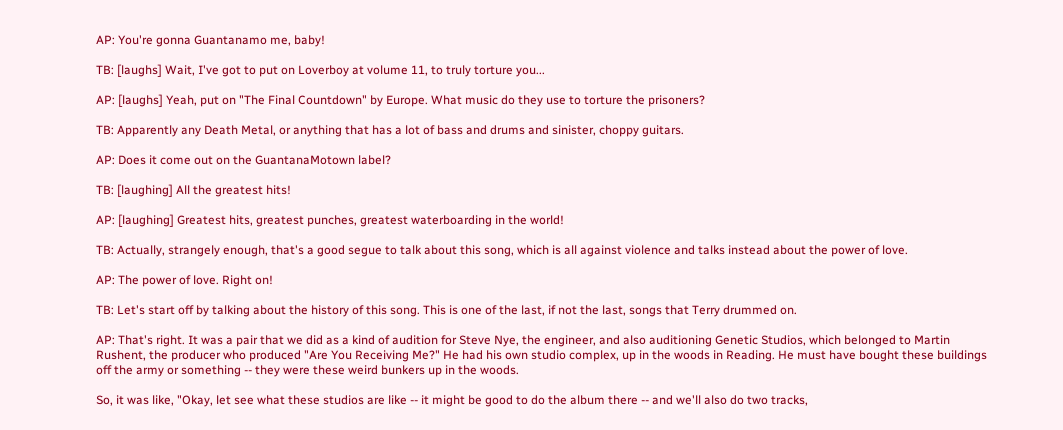AP: You're gonna Guantanamo me, baby!

TB: [laughs] Wait, I've got to put on Loverboy at volume 11, to truly torture you...

AP: [laughs] Yeah, put on "The Final Countdown" by Europe. What music do they use to torture the prisoners?

TB: Apparently any Death Metal, or anything that has a lot of bass and drums and sinister, choppy guitars.

AP: Does it come out on the GuantanaMotown label?

TB: [laughing] All the greatest hits!

AP: [laughing] Greatest hits, greatest punches, greatest waterboarding in the world!

TB: Actually, strangely enough, that's a good segue to talk about this song, which is all against violence and talks instead about the power of love.

AP: The power of love. Right on!

TB: Let's start off by talking about the history of this song. This is one of the last, if not the last, songs that Terry drummed on.

AP: That's right. It was a pair that we did as a kind of audition for Steve Nye, the engineer, and also auditioning Genetic Studios, which belonged to Martin Rushent, the producer who produced "Are You Receiving Me?" He had his own studio complex, up in the woods in Reading. He must have bought these buildings off the army or something -- they were these weird bunkers up in the woods.

So, it was like, "Okay, let see what these studios are like -- it might be good to do the album there -- and we'll also do two tracks,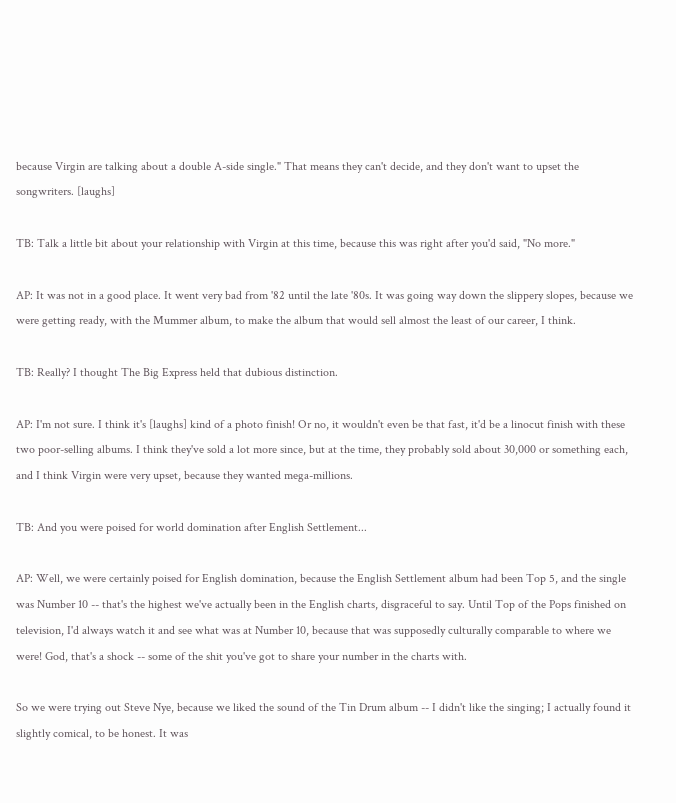because Virgin are talking about a double A-side single." That means they can't decide, and they don't want to upset the songwriters. [laughs]

TB: Talk a little bit about your relationship with Virgin at this time, because this was right after you'd said, "No more."

AP: It was not in a good place. It went very bad from '82 until the late '80s. It was going way down the slippery slopes, because we were getting ready, with the Mummer album, to make the album that would sell almost the least of our career, I think.

TB: Really? I thought The Big Express held that dubious distinction.

AP: I'm not sure. I think it's [laughs] kind of a photo finish! Or no, it wouldn't even be that fast, it'd be a linocut finish with these two poor-selling albums. I think they've sold a lot more since, but at the time, they probably sold about 30,000 or something each, and I think Virgin were very upset, because they wanted mega-millions.

TB: And you were poised for world domination after English Settlement...

AP: Well, we were certainly poised for English domination, because the English Settlement album had been Top 5, and the single was Number 10 -- that's the highest we've actually been in the English charts, disgraceful to say. Until Top of the Pops finished on television, I'd always watch it and see what was at Number 10, because that was supposedly culturally comparable to where we were! God, that's a shock -- some of the shit you've got to share your number in the charts with.

So we were trying out Steve Nye, because we liked the sound of the Tin Drum album -- I didn't like the singing; I actually found it slightly comical, to be honest. It was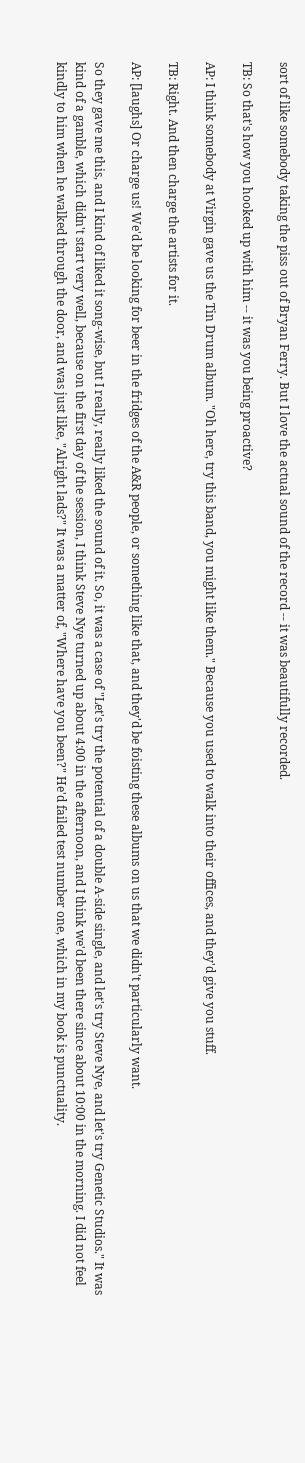sort of like somebody taking the piss out of Bryan Ferry. But I love the actual sound of the record -- it was beautifully recorded.

TB: So that's how you hooked up with him -- it was you being proactive?

AP: I think somebody at Virgin gave us the Tin Drum album. "Oh here, try this band, you might like them." Because you used to walk into their offices, and they'd give you stuff.

TB: Right. And then charge the artists for it.

AP: [laughs] Or charge us! We'd be looking for beer in the fridges of the A&R people, or something like that, and they'd be foisting these albums on us that we didn't particularly want.

So they gave me this, and I kind of liked it song-wise, but I really, really liked the sound of it. So, it was a case of "Let's try the potential of a double A-side single, and let's try Steve Nye, and let's try Genetic Studios." It was kind of a gamble, which didn't start very well, because on the first day of the session, I think Steve Nye turned up about 4:00 in the afternoon, and I think we'd been there since about 10:00 in the morning. I did not feel kindly to him when he walked through the door, and was just like, "Alright lads?" It was a matter of, "Where have you been?" He'd failed test number one, which in my book is punctuality.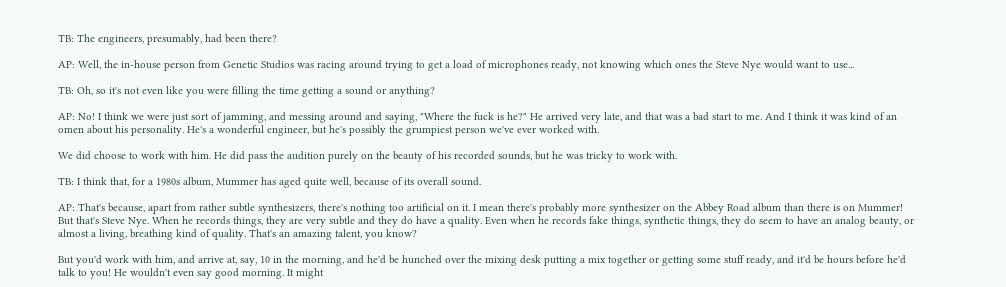TB: The engineers, presumably, had been there?

AP: Well, the in-house person from Genetic Studios was racing around trying to get a load of microphones ready, not knowing which ones the Steve Nye would want to use...

TB: Oh, so it's not even like you were filling the time getting a sound or anything?

AP: No! I think we were just sort of jamming, and messing around and saying, "Where the fuck is he?" He arrived very late, and that was a bad start to me. And I think it was kind of an omen about his personality. He's a wonderful engineer, but he's possibly the grumpiest person we've ever worked with.

We did choose to work with him. He did pass the audition purely on the beauty of his recorded sounds, but he was tricky to work with.

TB: I think that, for a 1980s album, Mummer has aged quite well, because of its overall sound.

AP: That's because, apart from rather subtle synthesizers, there's nothing too artificial on it. I mean there's probably more synthesizer on the Abbey Road album than there is on Mummer! But that's Steve Nye. When he records things, they are very subtle and they do have a quality. Even when he records fake things, synthetic things, they do seem to have an analog beauty, or almost a living, breathing kind of quality. That's an amazing talent, you know?

But you'd work with him, and arrive at, say, 10 in the morning, and he'd be hunched over the mixing desk putting a mix together or getting some stuff ready, and it'd be hours before he'd talk to you! He wouldn't even say good morning. It might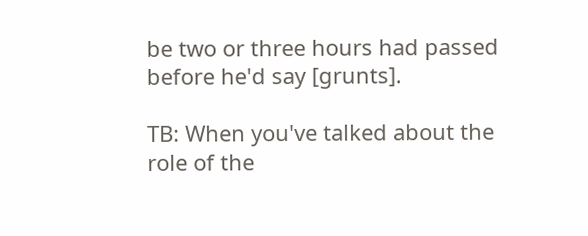be two or three hours had passed before he'd say [grunts].

TB: When you've talked about the role of the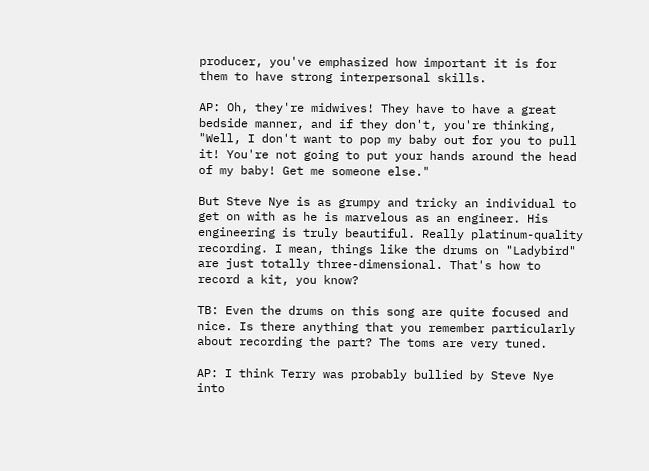producer, you've emphasized how important it is for them to have strong interpersonal skills.

AP: Oh, they're midwives! They have to have a great bedside manner, and if they don't, you're thinking, "Well, I don't want to pop my baby out for you to pull it! You're not going to put your hands around the head of my baby! Get me someone else."

But Steve Nye is as grumpy and tricky an individual to get on with as he is marvelous as an engineer. His engineering is truly beautiful. Really platinum-quality recording. I mean, things like the drums on "Ladybird" are just totally three-dimensional. That's how to record a kit, you know?

TB: Even the drums on this song are quite focused and nice. Is there anything that you remember particularly about recording the part? The toms are very tuned.

AP: I think Terry was probably bullied by Steve Nye into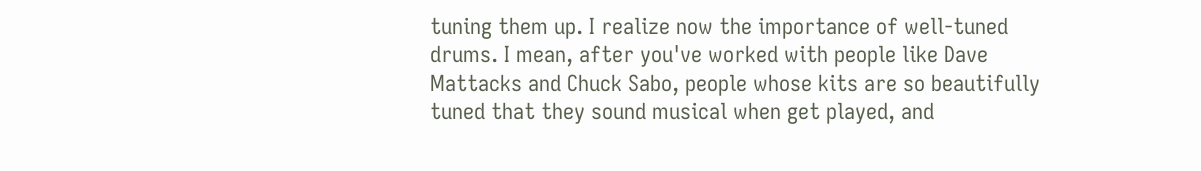tuning them up. I realize now the importance of well-tuned drums. I mean, after you've worked with people like Dave Mattacks and Chuck Sabo, people whose kits are so beautifully tuned that they sound musical when get played, and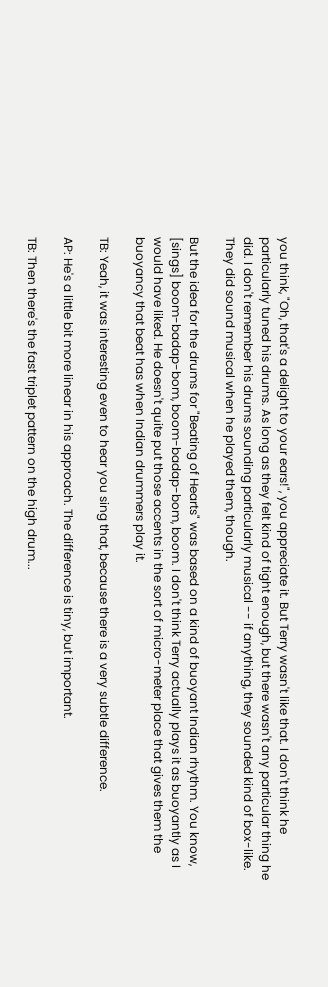you think, "Oh, that's a delight to your ears!", you appreciate it. But Terry wasn't like that. I don't think he particularly tuned his drums. As long as they felt kind of tight enough, but there wasn't any particular thing he did. I don't remember his drums sounding particularly musical -- if anything, they sounded kind of box-like. They did sound musical when he played them, though.

But the idea for the drums for "Beating of Hearts" was based on a kind of buoyant Indian rhythm. You know, [sings] boom-badap-bom, boom-badap-bom, boom. I don't think Terry actually plays it as buoyantly as I would have liked. He doesn't quite put those accents in the sort of micro-meter place that gives them the buoyancy that beat has when Indian drummers play it.

TB: Yeah, it was interesting even to hear you sing that, because there is a very subtle difference.

AP: He's a little bit more linear in his approach. The difference is tiny, but important.

TB: Then there's the fast triplet pattern on the high drum...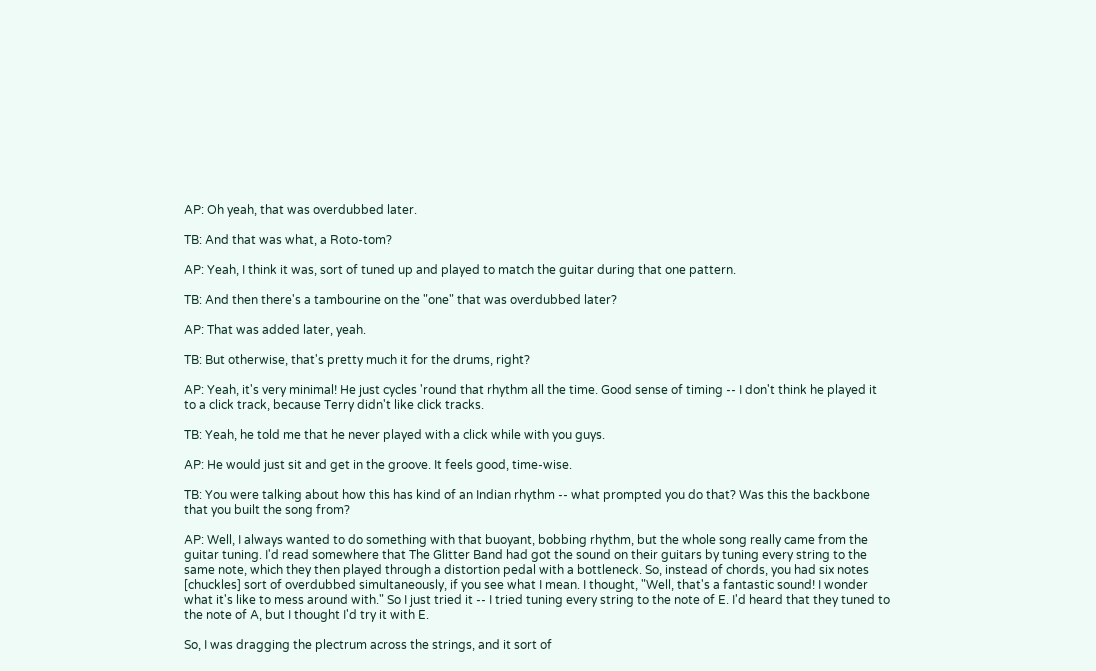AP: Oh yeah, that was overdubbed later.

TB: And that was what, a Roto-tom?

AP: Yeah, I think it was, sort of tuned up and played to match the guitar during that one pattern.

TB: And then there's a tambourine on the "one" that was overdubbed later?

AP: That was added later, yeah.

TB: But otherwise, that's pretty much it for the drums, right?

AP: Yeah, it's very minimal! He just cycles 'round that rhythm all the time. Good sense of timing -- I don't think he played it to a click track, because Terry didn't like click tracks.

TB: Yeah, he told me that he never played with a click while with you guys.

AP: He would just sit and get in the groove. It feels good, time-wise.

TB: You were talking about how this has kind of an Indian rhythm -- what prompted you do that? Was this the backbone that you built the song from?

AP: Well, I always wanted to do something with that buoyant, bobbing rhythm, but the whole song really came from the guitar tuning. I'd read somewhere that The Glitter Band had got the sound on their guitars by tuning every string to the same note, which they then played through a distortion pedal with a bottleneck. So, instead of chords, you had six notes [chuckles] sort of overdubbed simultaneously, if you see what I mean. I thought, "Well, that's a fantastic sound! I wonder what it's like to mess around with." So I just tried it -- I tried tuning every string to the note of E. I'd heard that they tuned to the note of A, but I thought I'd try it with E.

So, I was dragging the plectrum across the strings, and it sort of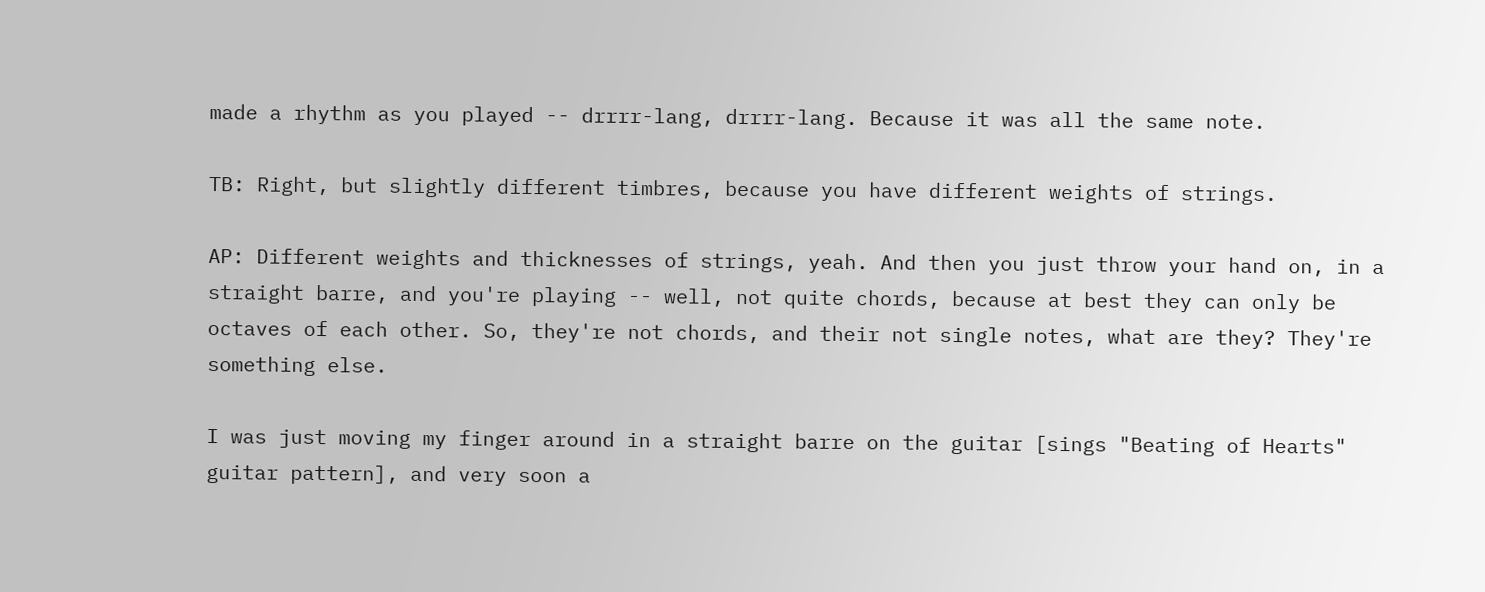made a rhythm as you played -- drrrr-lang, drrrr-lang. Because it was all the same note.

TB: Right, but slightly different timbres, because you have different weights of strings.

AP: Different weights and thicknesses of strings, yeah. And then you just throw your hand on, in a straight barre, and you're playing -- well, not quite chords, because at best they can only be octaves of each other. So, they're not chords, and their not single notes, what are they? They're something else.

I was just moving my finger around in a straight barre on the guitar [sings "Beating of Hearts" guitar pattern], and very soon a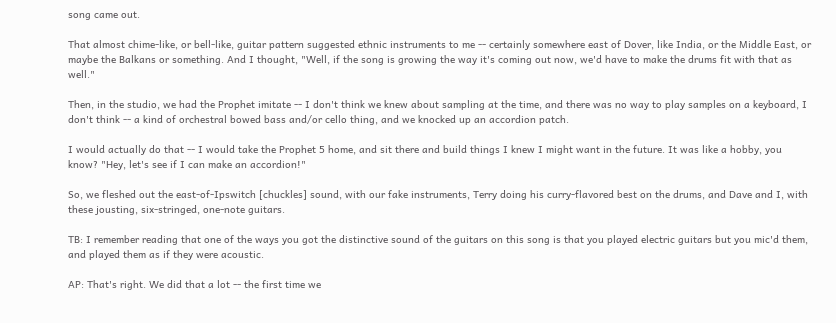song came out.

That almost chime-like, or bell-like, guitar pattern suggested ethnic instruments to me -- certainly somewhere east of Dover, like India, or the Middle East, or maybe the Balkans or something. And I thought, "Well, if the song is growing the way it's coming out now, we'd have to make the drums fit with that as well."

Then, in the studio, we had the Prophet imitate -- I don't think we knew about sampling at the time, and there was no way to play samples on a keyboard, I don't think -- a kind of orchestral bowed bass and/or cello thing, and we knocked up an accordion patch.

I would actually do that -- I would take the Prophet 5 home, and sit there and build things I knew I might want in the future. It was like a hobby, you know? "Hey, let's see if I can make an accordion!"

So, we fleshed out the east-of-Ipswitch [chuckles] sound, with our fake instruments, Terry doing his curry-flavored best on the drums, and Dave and I, with these jousting, six-stringed, one-note guitars.

TB: I remember reading that one of the ways you got the distinctive sound of the guitars on this song is that you played electric guitars but you mic'd them, and played them as if they were acoustic.

AP: That's right. We did that a lot -- the first time we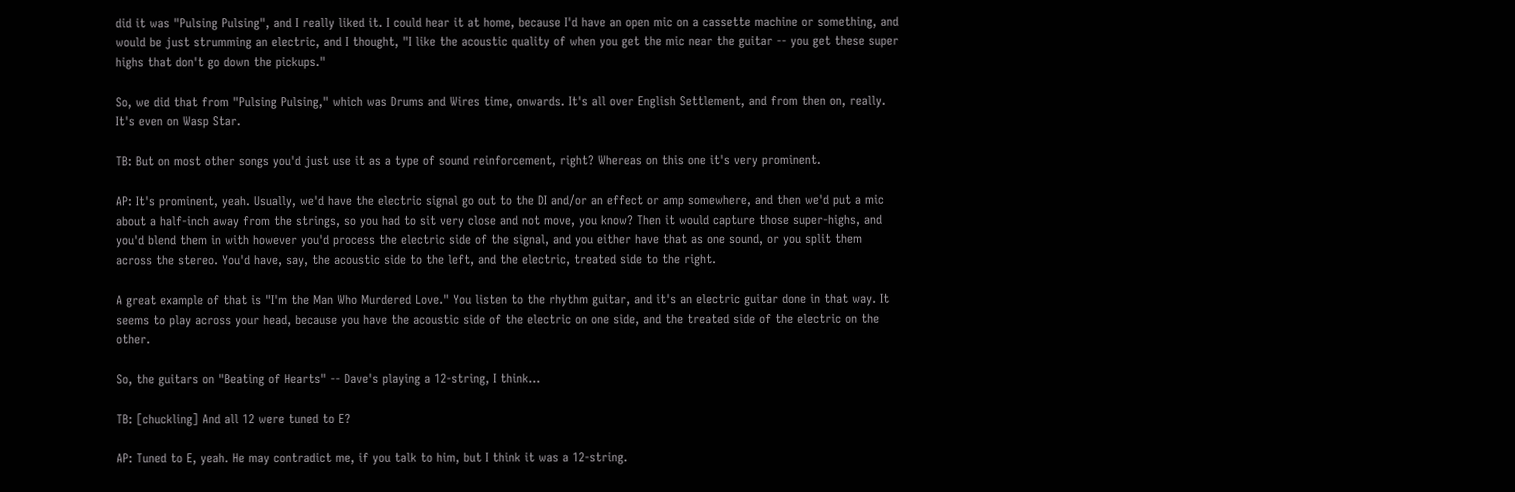did it was "Pulsing Pulsing", and I really liked it. I could hear it at home, because I'd have an open mic on a cassette machine or something, and would be just strumming an electric, and I thought, "I like the acoustic quality of when you get the mic near the guitar -- you get these super highs that don't go down the pickups."

So, we did that from "Pulsing Pulsing," which was Drums and Wires time, onwards. It's all over English Settlement, and from then on, really. It's even on Wasp Star.

TB: But on most other songs you'd just use it as a type of sound reinforcement, right? Whereas on this one it's very prominent.

AP: It's prominent, yeah. Usually, we'd have the electric signal go out to the DI and/or an effect or amp somewhere, and then we'd put a mic about a half-inch away from the strings, so you had to sit very close and not move, you know? Then it would capture those super-highs, and you'd blend them in with however you'd process the electric side of the signal, and you either have that as one sound, or you split them across the stereo. You'd have, say, the acoustic side to the left, and the electric, treated side to the right.

A great example of that is "I'm the Man Who Murdered Love." You listen to the rhythm guitar, and it's an electric guitar done in that way. It seems to play across your head, because you have the acoustic side of the electric on one side, and the treated side of the electric on the other.

So, the guitars on "Beating of Hearts" -- Dave's playing a 12-string, I think...

TB: [chuckling] And all 12 were tuned to E?

AP: Tuned to E, yeah. He may contradict me, if you talk to him, but I think it was a 12-string.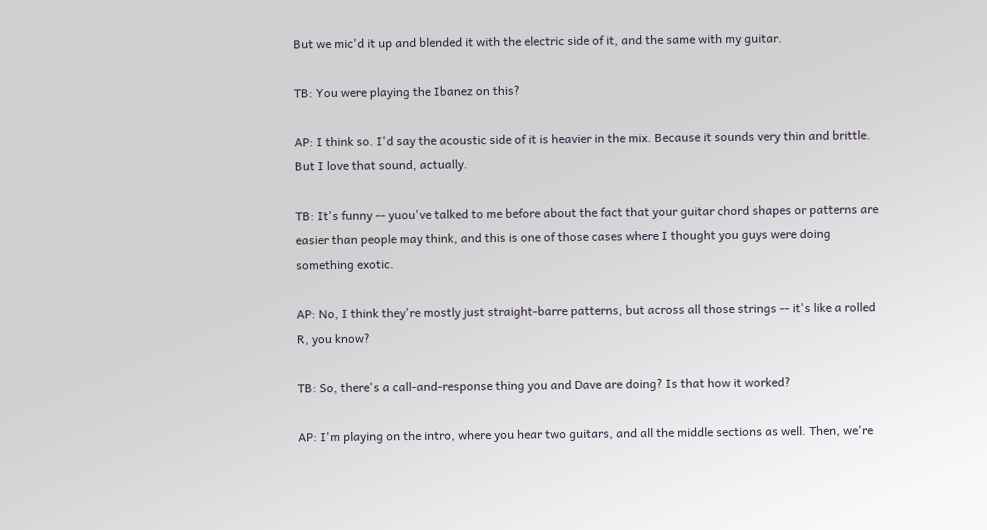But we mic'd it up and blended it with the electric side of it, and the same with my guitar.

TB: You were playing the Ibanez on this?

AP: I think so. I'd say the acoustic side of it is heavier in the mix. Because it sounds very thin and brittle. But I love that sound, actually.

TB: It's funny -- yuou've talked to me before about the fact that your guitar chord shapes or patterns are easier than people may think, and this is one of those cases where I thought you guys were doing something exotic.

AP: No, I think they're mostly just straight-barre patterns, but across all those strings -- it's like a rolled R, you know?

TB: So, there's a call-and-response thing you and Dave are doing? Is that how it worked?

AP: I'm playing on the intro, where you hear two guitars, and all the middle sections as well. Then, we're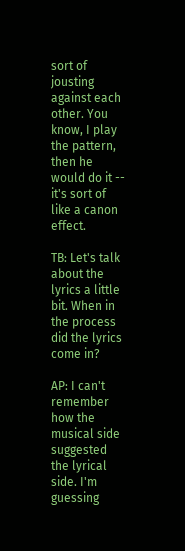sort of jousting against each other. You know, I play the pattern, then he would do it -- it's sort of like a canon effect.

TB: Let's talk about the lyrics a little bit. When in the process did the lyrics come in?

AP: I can't remember how the musical side suggested the lyrical side. I'm guessing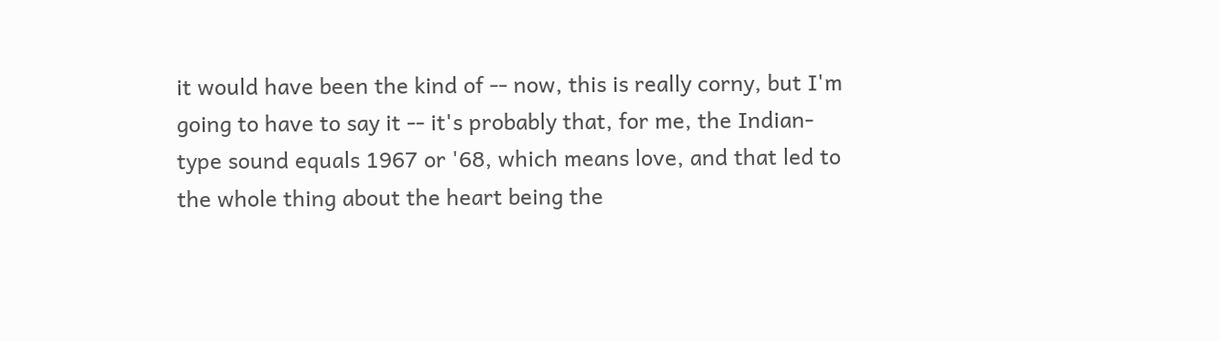it would have been the kind of -- now, this is really corny, but I'm going to have to say it -- it's probably that, for me, the Indian-type sound equals 1967 or '68, which means love, and that led to the whole thing about the heart being the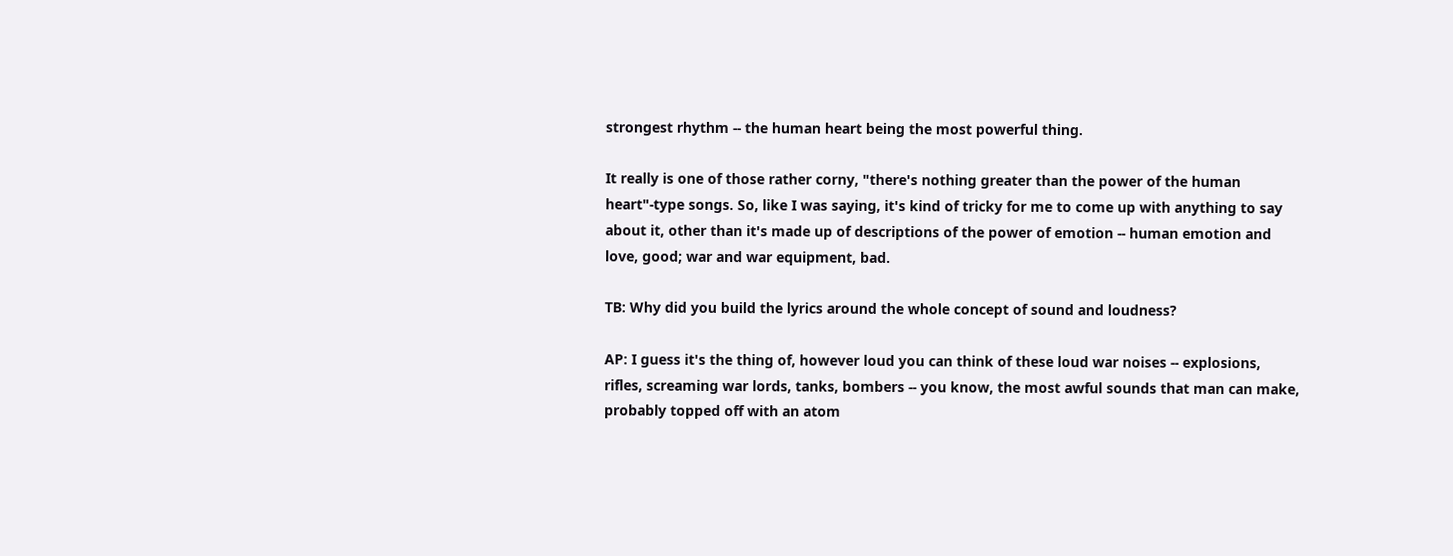strongest rhythm -- the human heart being the most powerful thing.

It really is one of those rather corny, "there's nothing greater than the power of the human heart"-type songs. So, like I was saying, it's kind of tricky for me to come up with anything to say about it, other than it's made up of descriptions of the power of emotion -- human emotion and love, good; war and war equipment, bad.

TB: Why did you build the lyrics around the whole concept of sound and loudness?

AP: I guess it's the thing of, however loud you can think of these loud war noises -- explosions, rifles, screaming war lords, tanks, bombers -- you know, the most awful sounds that man can make, probably topped off with an atom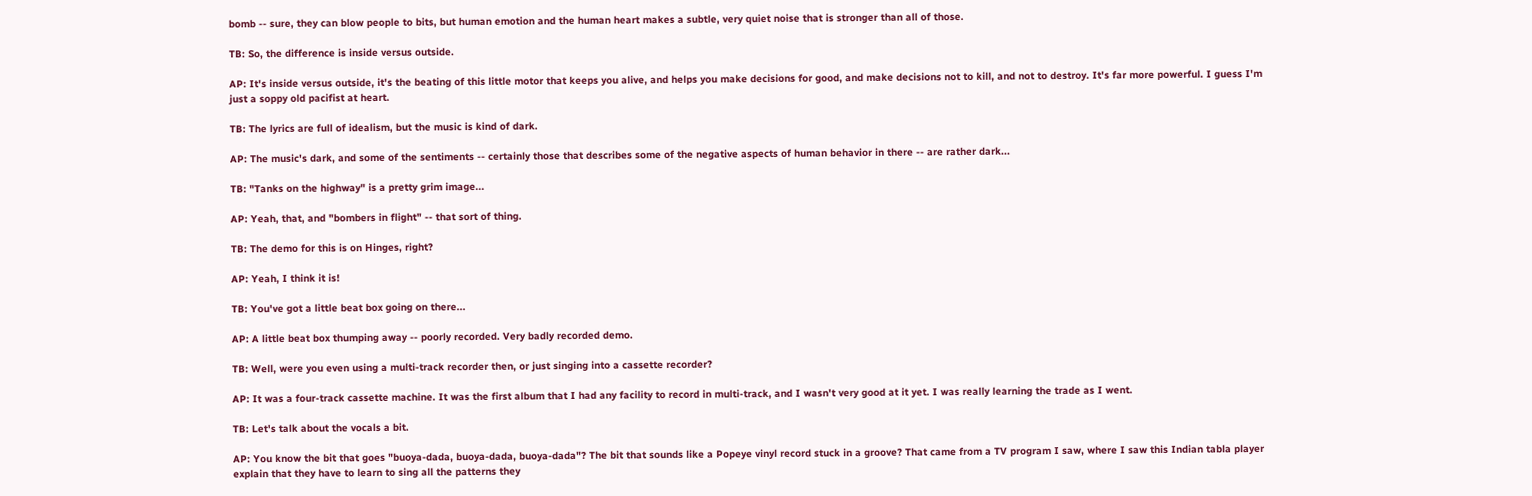bomb -- sure, they can blow people to bits, but human emotion and the human heart makes a subtle, very quiet noise that is stronger than all of those.

TB: So, the difference is inside versus outside.

AP: It's inside versus outside, it's the beating of this little motor that keeps you alive, and helps you make decisions for good, and make decisions not to kill, and not to destroy. It's far more powerful. I guess I'm just a soppy old pacifist at heart.

TB: The lyrics are full of idealism, but the music is kind of dark.

AP: The music's dark, and some of the sentiments -- certainly those that describes some of the negative aspects of human behavior in there -- are rather dark...

TB: "Tanks on the highway" is a pretty grim image...

AP: Yeah, that, and "bombers in flight" -- that sort of thing.

TB: The demo for this is on Hinges, right?

AP: Yeah, I think it is!

TB: You've got a little beat box going on there...

AP: A little beat box thumping away -- poorly recorded. Very badly recorded demo.

TB: Well, were you even using a multi-track recorder then, or just singing into a cassette recorder?

AP: It was a four-track cassette machine. It was the first album that I had any facility to record in multi-track, and I wasn't very good at it yet. I was really learning the trade as I went.

TB: Let's talk about the vocals a bit.

AP: You know the bit that goes "buoya-dada, buoya-dada, buoya-dada"? The bit that sounds like a Popeye vinyl record stuck in a groove? That came from a TV program I saw, where I saw this Indian tabla player explain that they have to learn to sing all the patterns they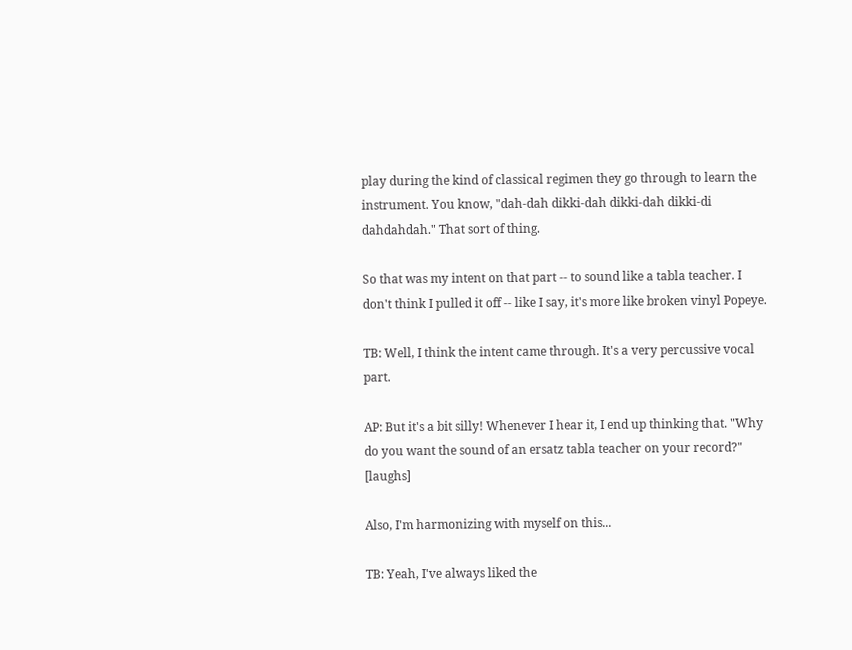play during the kind of classical regimen they go through to learn the instrument. You know, "dah-dah dikki-dah dikki-dah dikki-di dahdahdah." That sort of thing.

So that was my intent on that part -- to sound like a tabla teacher. I don't think I pulled it off -- like I say, it's more like broken vinyl Popeye.

TB: Well, I think the intent came through. It's a very percussive vocal part.

AP: But it's a bit silly! Whenever I hear it, I end up thinking that. "Why do you want the sound of an ersatz tabla teacher on your record?" [laughs]

Also, I'm harmonizing with myself on this...

TB: Yeah, I've always liked the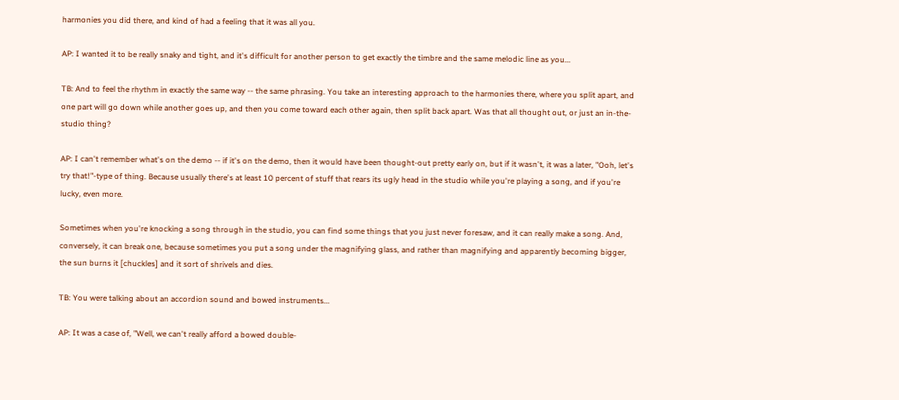harmonies you did there, and kind of had a feeling that it was all you.

AP: I wanted it to be really snaky and tight, and it's difficult for another person to get exactly the timbre and the same melodic line as you...

TB: And to feel the rhythm in exactly the same way -- the same phrasing. You take an interesting approach to the harmonies there, where you split apart, and one part will go down while another goes up, and then you come toward each other again, then split back apart. Was that all thought out, or just an in-the-studio thing?

AP: I can't remember what's on the demo -- if it's on the demo, then it would have been thought-out pretty early on, but if it wasn't, it was a later, "Ooh, let's try that!"-type of thing. Because usually there's at least 10 percent of stuff that rears its ugly head in the studio while you're playing a song, and if you're lucky, even more.

Sometimes when you're knocking a song through in the studio, you can find some things that you just never foresaw, and it can really make a song. And, conversely, it can break one, because sometimes you put a song under the magnifying glass, and rather than magnifying and apparently becoming bigger, the sun burns it [chuckles] and it sort of shrivels and dies.

TB: You were talking about an accordion sound and bowed instruments...

AP: It was a case of, "Well, we can't really afford a bowed double-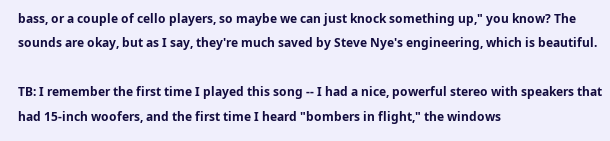bass, or a couple of cello players, so maybe we can just knock something up," you know? The sounds are okay, but as I say, they're much saved by Steve Nye's engineering, which is beautiful.

TB: I remember the first time I played this song -- I had a nice, powerful stereo with speakers that had 15-inch woofers, and the first time I heard "bombers in flight," the windows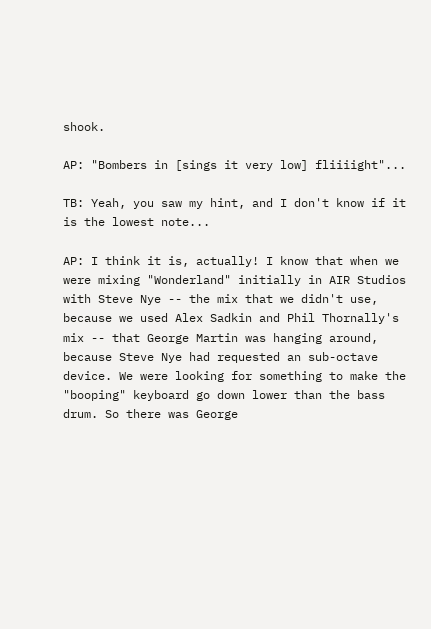shook.

AP: "Bombers in [sings it very low] fliiiight"...

TB: Yeah, you saw my hint, and I don't know if it is the lowest note...

AP: I think it is, actually! I know that when we were mixing "Wonderland" initially in AIR Studios with Steve Nye -- the mix that we didn't use, because we used Alex Sadkin and Phil Thornally's mix -- that George Martin was hanging around, because Steve Nye had requested an sub-octave device. We were looking for something to make the "booping" keyboard go down lower than the bass drum. So there was George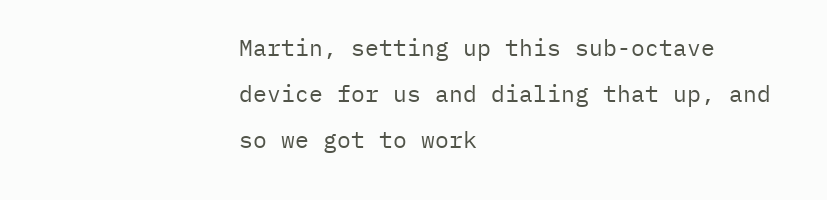Martin, setting up this sub-octave device for us and dialing that up, and so we got to work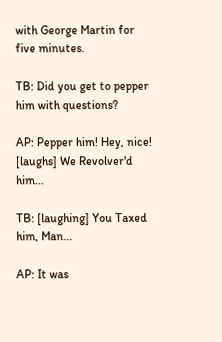with George Martin for five minutes.

TB: Did you get to pepper him with questions?

AP: Pepper him! Hey, nice! [laughs] We Revolver'd him...

TB: [laughing] You Taxed him, Man...

AP: It was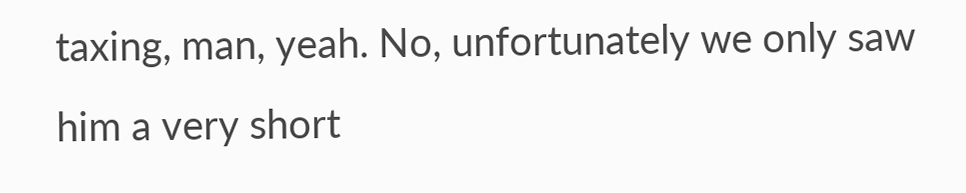taxing, man, yeah. No, unfortunately we only saw him a very short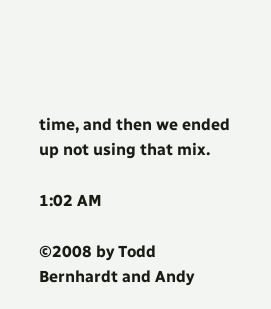time, and then we ended up not using that mix.

1:02 AM

©2008 by Todd Bernhardt and Andy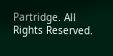Partridge. All Rights Reserved.